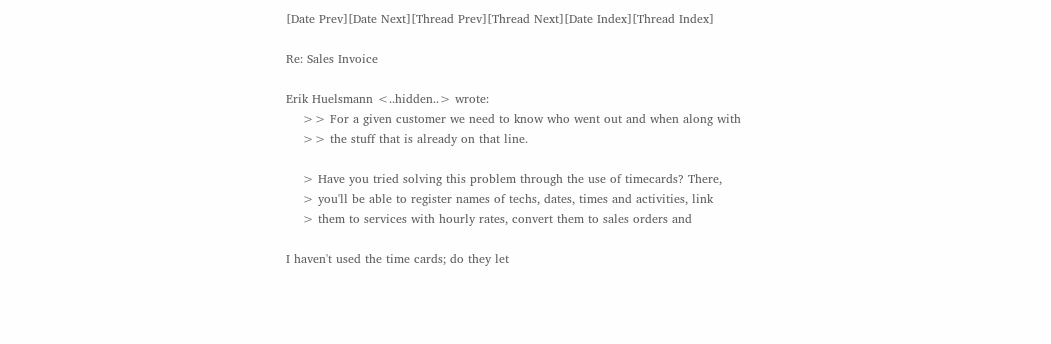[Date Prev][Date Next][Thread Prev][Thread Next][Date Index][Thread Index]

Re: Sales Invoice

Erik Huelsmann <..hidden..> wrote:
    >> For a given customer we need to know who went out and when along with
    >> the stuff that is already on that line.

    > Have you tried solving this problem through the use of timecards? There,
    > you'll be able to register names of techs, dates, times and activities, link
    > them to services with hourly rates, convert them to sales orders and

I haven't used the time cards; do they let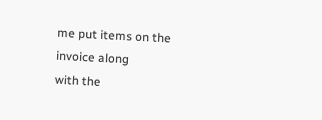me put items on the invoice along
with the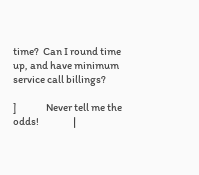time?  Can I round time up, and have minimum service call billings?

]               Never tell me the odds!                 |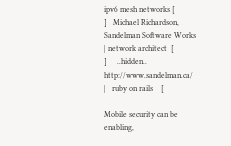ipv6 mesh networks [
]   Michael Richardson, Sandelman Software Works        | network architect  [
]     ..hidden..  http://www.sandelman.ca/        |   ruby on rails    [

Mobile security can be enabling,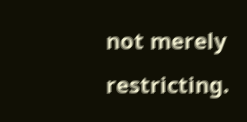not merely restricting.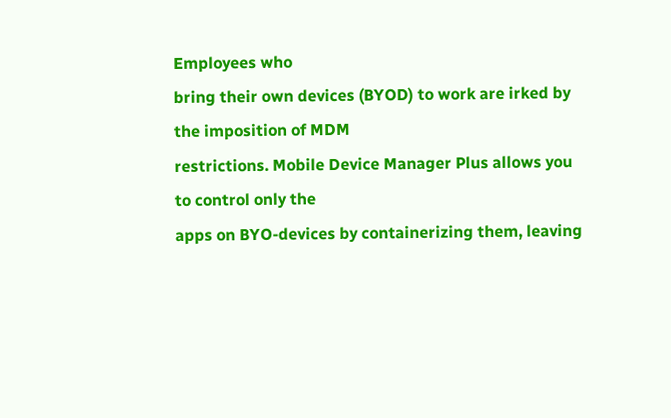Employees who
bring their own devices (BYOD) to work are irked by the imposition of MDM
restrictions. Mobile Device Manager Plus allows you to control only the
apps on BYO-devices by containerizing them, leaving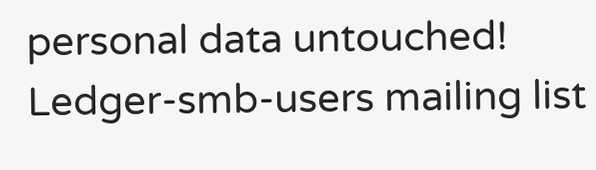personal data untouched!
Ledger-smb-users mailing list